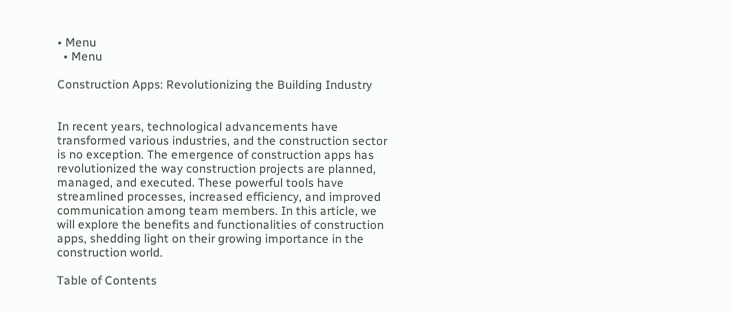• Menu
  • Menu

Construction Apps: Revolutionizing the Building Industry


In recent years, technological advancements have transformed various industries, and the construction sector is no exception. The emergence of construction apps has revolutionized the way construction projects are planned, managed, and executed. These powerful tools have streamlined processes, increased efficiency, and improved communication among team members. In this article, we will explore the benefits and functionalities of construction apps, shedding light on their growing importance in the construction world.

Table of Contents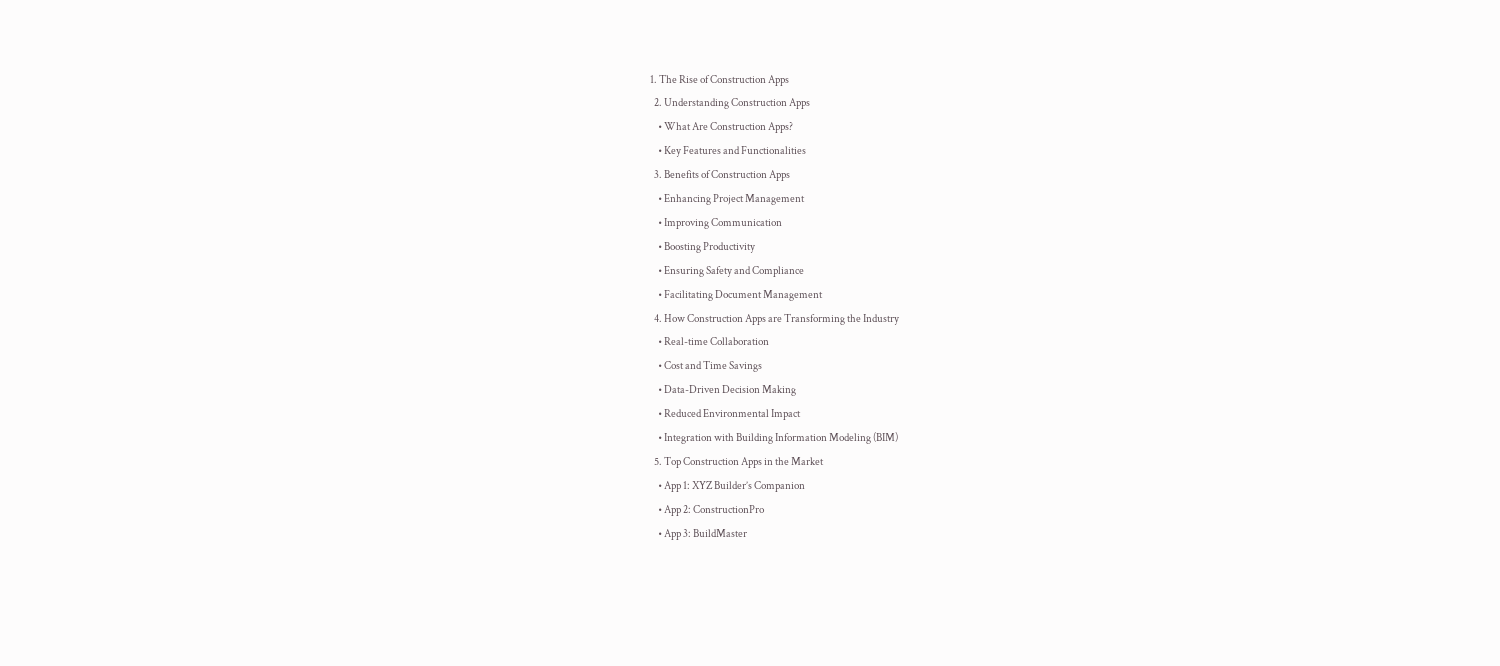1. The Rise of Construction Apps
  2. Understanding Construction Apps
    • What Are Construction Apps?
    • Key Features and Functionalities
  3. Benefits of Construction Apps
    • Enhancing Project Management
    • Improving Communication
    • Boosting Productivity
    • Ensuring Safety and Compliance
    • Facilitating Document Management
  4. How Construction Apps are Transforming the Industry
    • Real-time Collaboration
    • Cost and Time Savings
    • Data-Driven Decision Making
    • Reduced Environmental Impact
    • Integration with Building Information Modeling (BIM)
  5. Top Construction Apps in the Market
    • App 1: XYZ Builder’s Companion
    • App 2: ConstructionPro
    • App 3: BuildMaster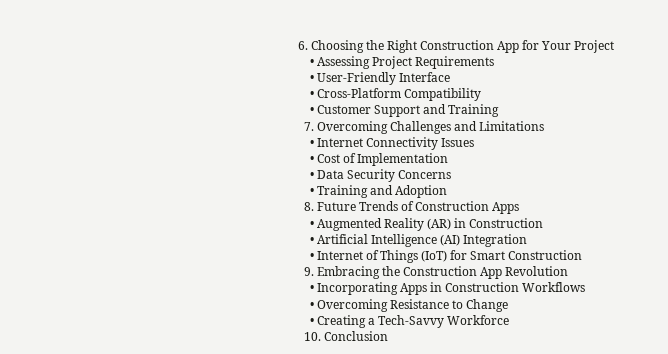6. Choosing the Right Construction App for Your Project
    • Assessing Project Requirements
    • User-Friendly Interface
    • Cross-Platform Compatibility
    • Customer Support and Training
  7. Overcoming Challenges and Limitations
    • Internet Connectivity Issues
    • Cost of Implementation
    • Data Security Concerns
    • Training and Adoption
  8. Future Trends of Construction Apps
    • Augmented Reality (AR) in Construction
    • Artificial Intelligence (AI) Integration
    • Internet of Things (IoT) for Smart Construction
  9. Embracing the Construction App Revolution
    • Incorporating Apps in Construction Workflows
    • Overcoming Resistance to Change
    • Creating a Tech-Savvy Workforce
  10. Conclusion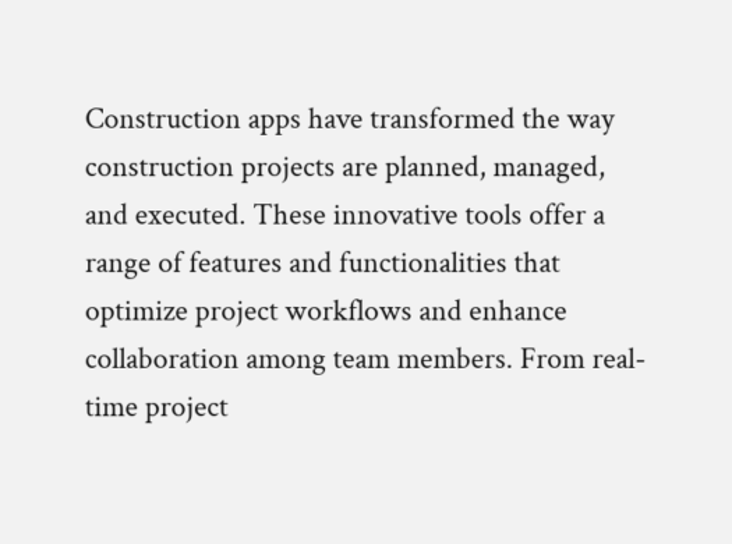Construction apps have transformed the way construction projects are planned, managed, and executed. These innovative tools offer a range of features and functionalities that optimize project workflows and enhance collaboration among team members. From real-time project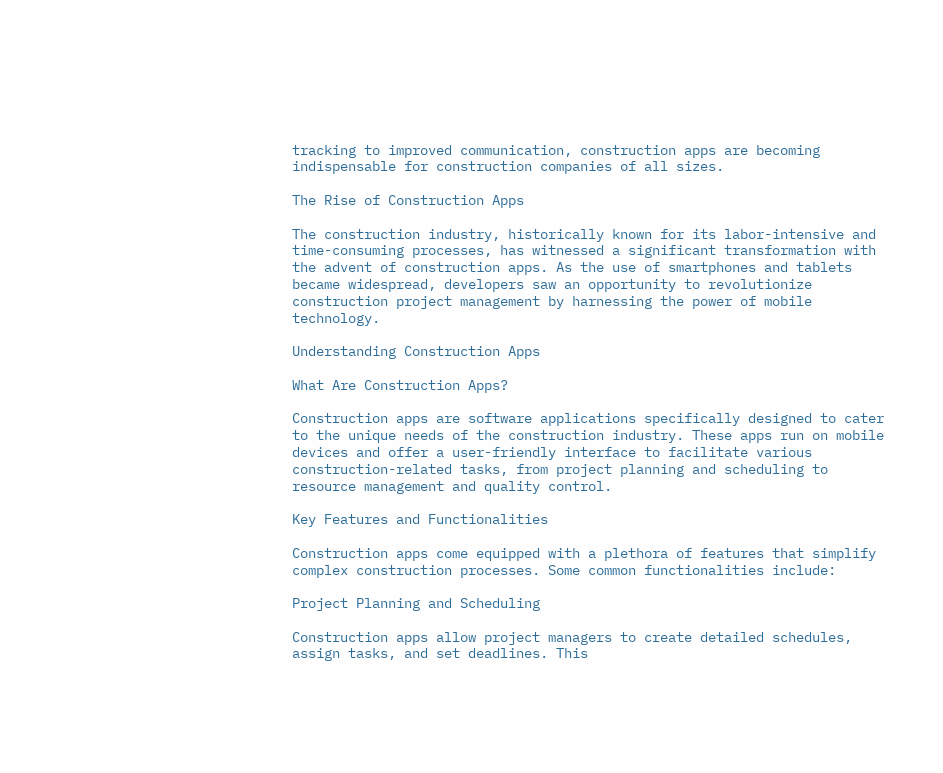tracking to improved communication, construction apps are becoming indispensable for construction companies of all sizes.

The Rise of Construction Apps

The construction industry, historically known for its labor-intensive and time-consuming processes, has witnessed a significant transformation with the advent of construction apps. As the use of smartphones and tablets became widespread, developers saw an opportunity to revolutionize construction project management by harnessing the power of mobile technology.

Understanding Construction Apps

What Are Construction Apps?

Construction apps are software applications specifically designed to cater to the unique needs of the construction industry. These apps run on mobile devices and offer a user-friendly interface to facilitate various construction-related tasks, from project planning and scheduling to resource management and quality control.

Key Features and Functionalities

Construction apps come equipped with a plethora of features that simplify complex construction processes. Some common functionalities include:

Project Planning and Scheduling

Construction apps allow project managers to create detailed schedules, assign tasks, and set deadlines. This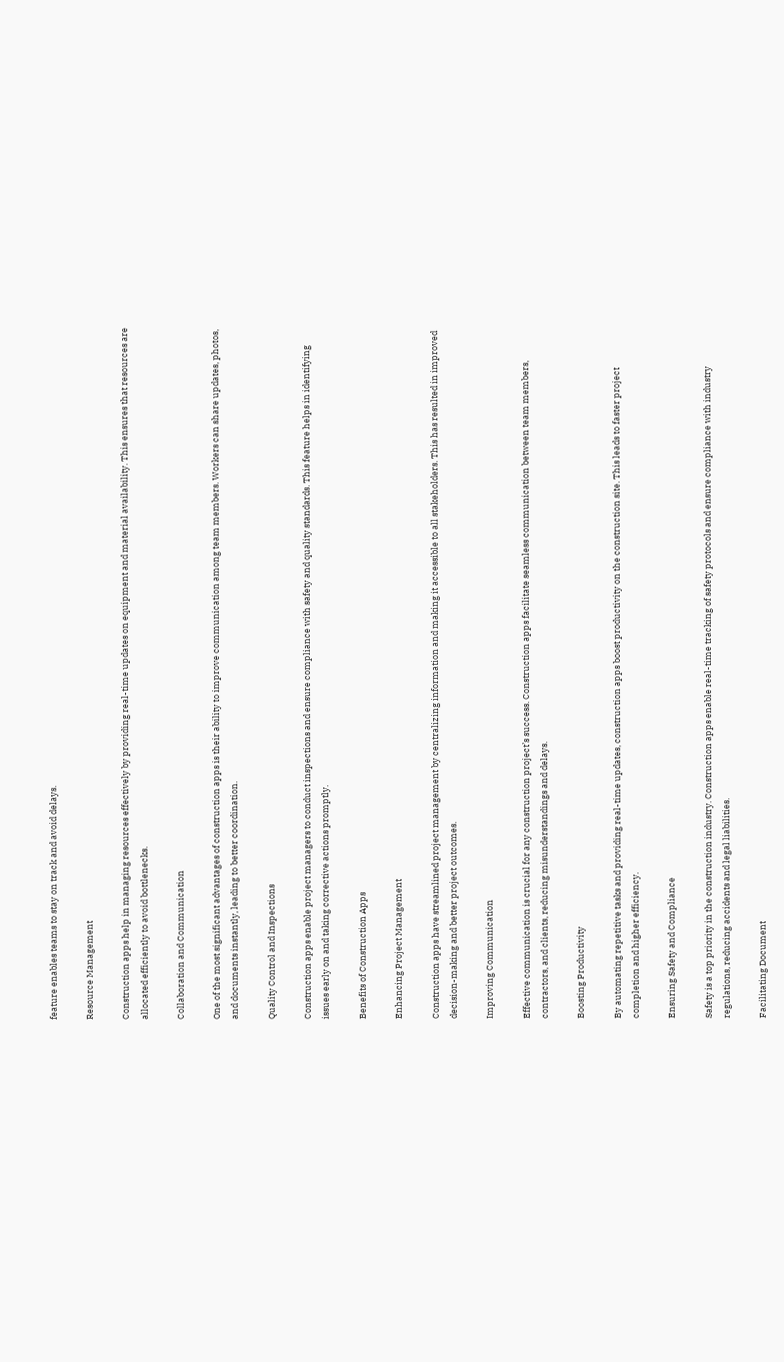feature enables teams to stay on track and avoid delays.

Resource Management

Construction apps help in managing resources effectively by providing real-time updates on equipment and material availability. This ensures that resources are allocated efficiently to avoid bottlenecks.

Collaboration and Communication

One of the most significant advantages of construction apps is their ability to improve communication among team members. Workers can share updates, photos, and documents instantly, leading to better coordination.

Quality Control and Inspections

Construction apps enable project managers to conduct inspections and ensure compliance with safety and quality standards. This feature helps in identifying issues early on and taking corrective actions promptly.

Benefits of Construction Apps

Enhancing Project Management

Construction apps have streamlined project management by centralizing information and making it accessible to all stakeholders. This has resulted in improved decision-making and better project outcomes.

Improving Communication

Effective communication is crucial for any construction project’s success. Construction apps facilitate seamless communication between team members, contractors, and clients, reducing misunderstandings and delays.

Boosting Productivity

By automating repetitive tasks and providing real-time updates, construction apps boost productivity on the construction site. This leads to faster project completion and higher efficiency.

Ensuring Safety and Compliance

Safety is a top priority in the construction industry. Construction apps enable real-time tracking of safety protocols and ensure compliance with industry regulations, reducing accidents and legal liabilities.

Facilitating Document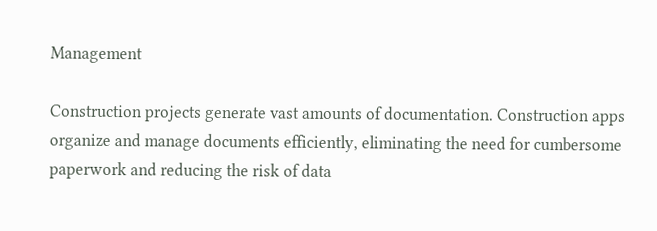Management

Construction projects generate vast amounts of documentation. Construction apps organize and manage documents efficiently, eliminating the need for cumbersome paperwork and reducing the risk of data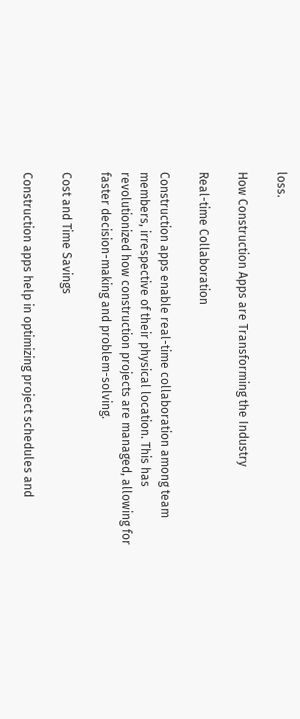loss.

How Construction Apps are Transforming the Industry

Real-time Collaboration

Construction apps enable real-time collaboration among team members, irrespective of their physical location. This has revolutionized how construction projects are managed, allowing for faster decision-making and problem-solving.

Cost and Time Savings

Construction apps help in optimizing project schedules and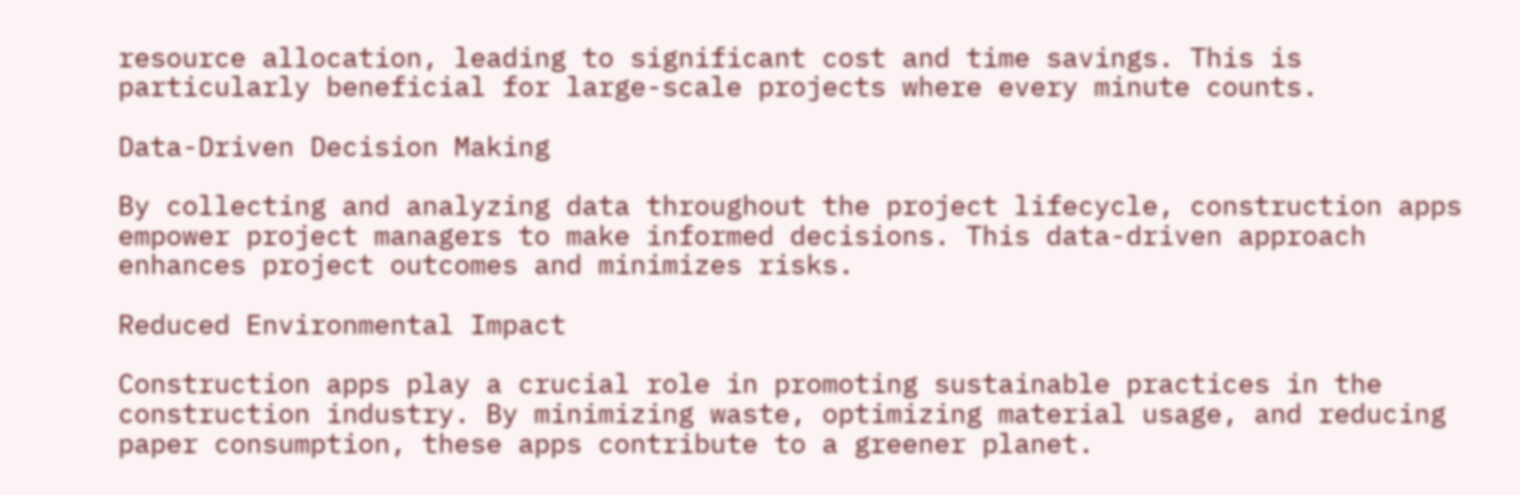resource allocation, leading to significant cost and time savings. This is particularly beneficial for large-scale projects where every minute counts.

Data-Driven Decision Making

By collecting and analyzing data throughout the project lifecycle, construction apps empower project managers to make informed decisions. This data-driven approach enhances project outcomes and minimizes risks.

Reduced Environmental Impact

Construction apps play a crucial role in promoting sustainable practices in the construction industry. By minimizing waste, optimizing material usage, and reducing paper consumption, these apps contribute to a greener planet.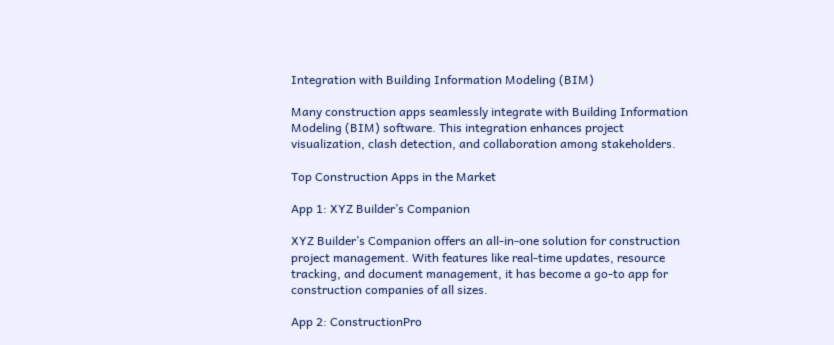Integration with Building Information Modeling (BIM)

Many construction apps seamlessly integrate with Building Information Modeling (BIM) software. This integration enhances project visualization, clash detection, and collaboration among stakeholders.

Top Construction Apps in the Market

App 1: XYZ Builder’s Companion

XYZ Builder’s Companion offers an all-in-one solution for construction project management. With features like real-time updates, resource tracking, and document management, it has become a go-to app for construction companies of all sizes.

App 2: ConstructionPro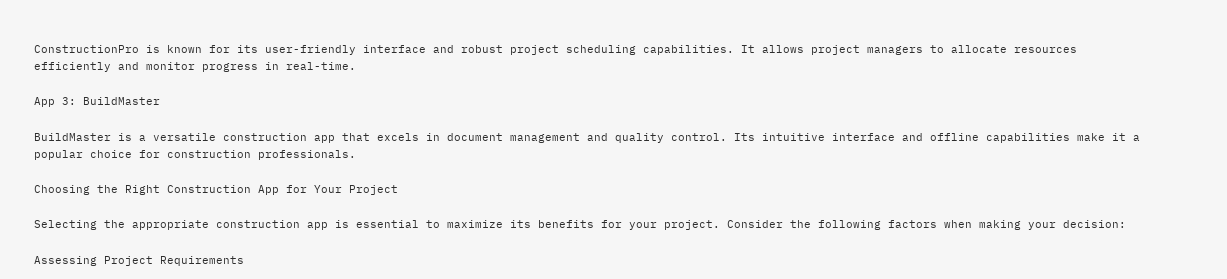ConstructionPro is known for its user-friendly interface and robust project scheduling capabilities. It allows project managers to allocate resources efficiently and monitor progress in real-time.

App 3: BuildMaster

BuildMaster is a versatile construction app that excels in document management and quality control. Its intuitive interface and offline capabilities make it a popular choice for construction professionals.

Choosing the Right Construction App for Your Project

Selecting the appropriate construction app is essential to maximize its benefits for your project. Consider the following factors when making your decision:

Assessing Project Requirements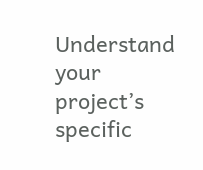Understand your project’s specific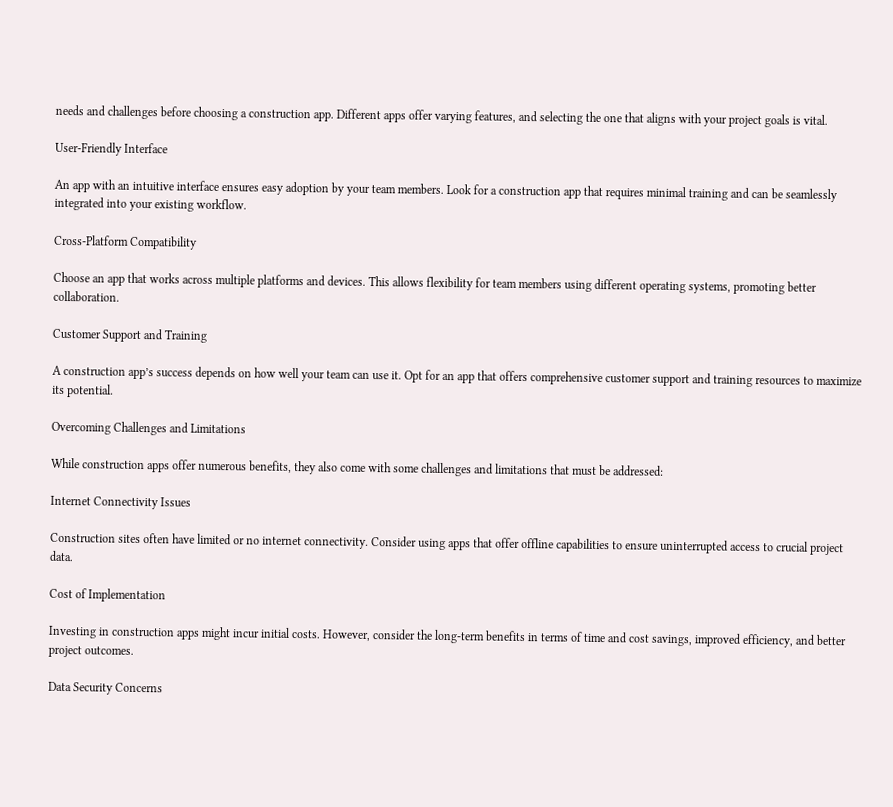needs and challenges before choosing a construction app. Different apps offer varying features, and selecting the one that aligns with your project goals is vital.

User-Friendly Interface

An app with an intuitive interface ensures easy adoption by your team members. Look for a construction app that requires minimal training and can be seamlessly integrated into your existing workflow.

Cross-Platform Compatibility

Choose an app that works across multiple platforms and devices. This allows flexibility for team members using different operating systems, promoting better collaboration.

Customer Support and Training

A construction app’s success depends on how well your team can use it. Opt for an app that offers comprehensive customer support and training resources to maximize its potential.

Overcoming Challenges and Limitations

While construction apps offer numerous benefits, they also come with some challenges and limitations that must be addressed:

Internet Connectivity Issues

Construction sites often have limited or no internet connectivity. Consider using apps that offer offline capabilities to ensure uninterrupted access to crucial project data.

Cost of Implementation

Investing in construction apps might incur initial costs. However, consider the long-term benefits in terms of time and cost savings, improved efficiency, and better project outcomes.

Data Security Concerns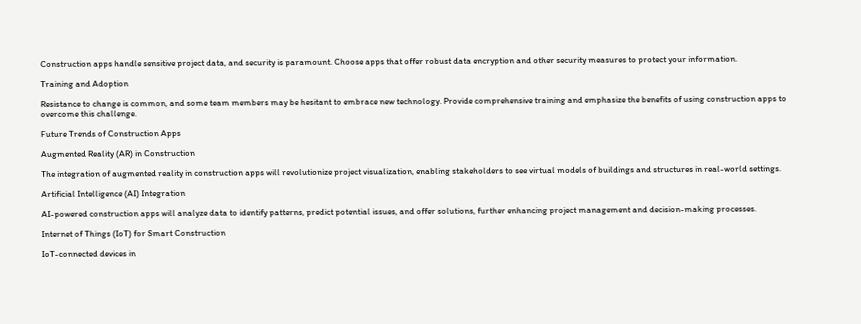Construction apps handle sensitive project data, and security is paramount. Choose apps that offer robust data encryption and other security measures to protect your information.

Training and Adoption

Resistance to change is common, and some team members may be hesitant to embrace new technology. Provide comprehensive training and emphasize the benefits of using construction apps to overcome this challenge.

Future Trends of Construction Apps

Augmented Reality (AR) in Construction

The integration of augmented reality in construction apps will revolutionize project visualization, enabling stakeholders to see virtual models of buildings and structures in real-world settings.

Artificial Intelligence (AI) Integration

AI-powered construction apps will analyze data to identify patterns, predict potential issues, and offer solutions, further enhancing project management and decision-making processes.

Internet of Things (IoT) for Smart Construction

IoT-connected devices in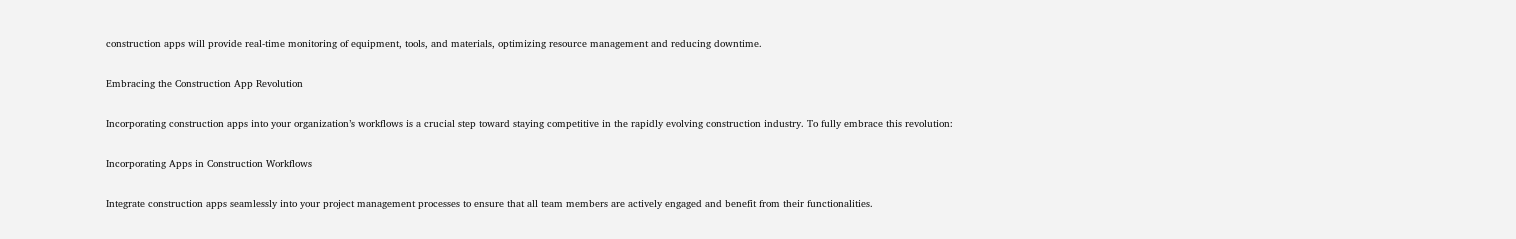construction apps will provide real-time monitoring of equipment, tools, and materials, optimizing resource management and reducing downtime.

Embracing the Construction App Revolution

Incorporating construction apps into your organization’s workflows is a crucial step toward staying competitive in the rapidly evolving construction industry. To fully embrace this revolution:

Incorporating Apps in Construction Workflows

Integrate construction apps seamlessly into your project management processes to ensure that all team members are actively engaged and benefit from their functionalities.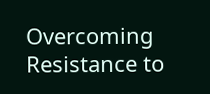Overcoming Resistance to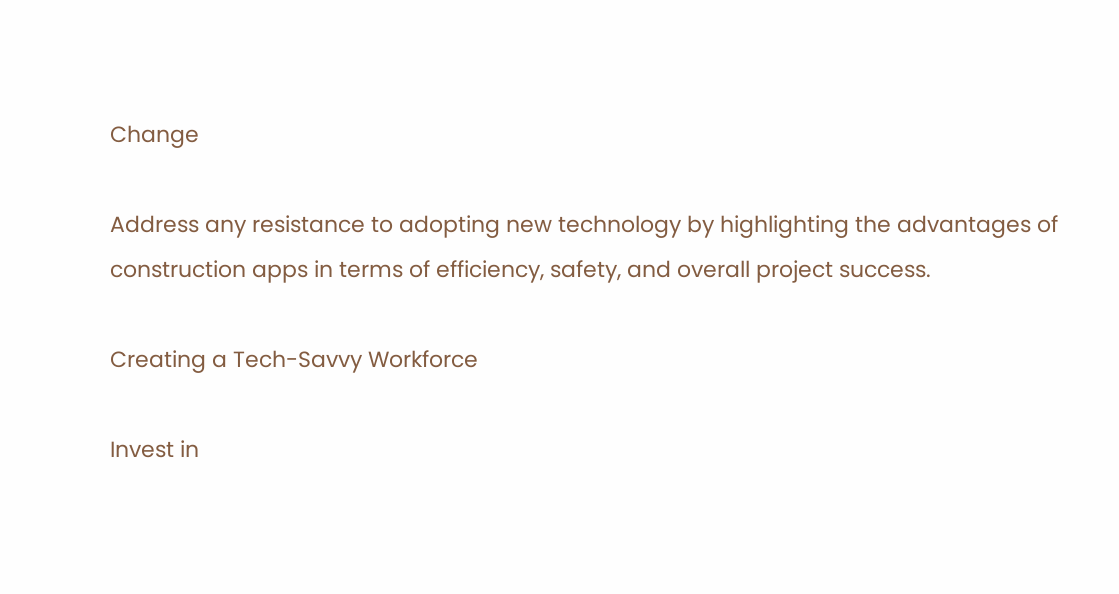Change

Address any resistance to adopting new technology by highlighting the advantages of construction apps in terms of efficiency, safety, and overall project success.

Creating a Tech-Savvy Workforce

Invest in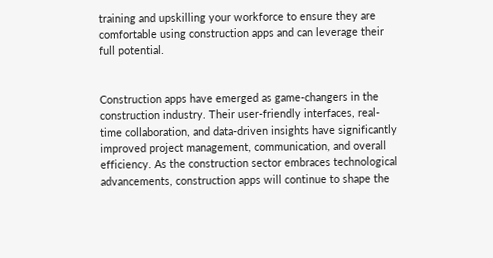training and upskilling your workforce to ensure they are comfortable using construction apps and can leverage their full potential.


Construction apps have emerged as game-changers in the construction industry. Their user-friendly interfaces, real-time collaboration, and data-driven insights have significantly improved project management, communication, and overall efficiency. As the construction sector embraces technological advancements, construction apps will continue to shape the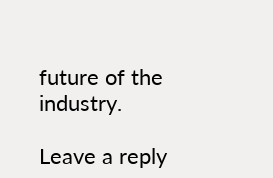future of the industry.

Leave a reply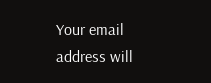Your email address will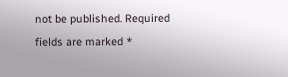not be published. Required fields are marked *